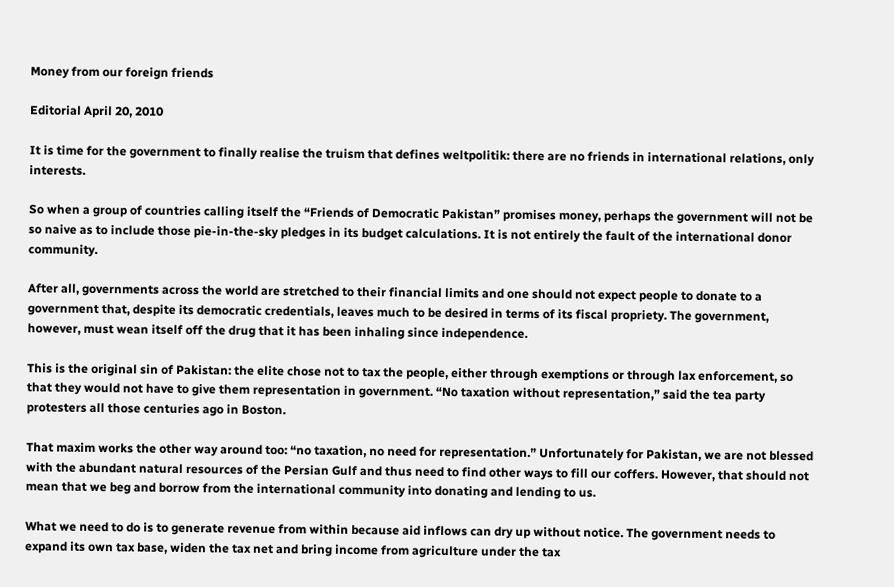Money from our foreign friends

Editorial April 20, 2010

It is time for the government to finally realise the truism that defines weltpolitik: there are no friends in international relations, only interests.

So when a group of countries calling itself the “Friends of Democratic Pakistan” promises money, perhaps the government will not be so naive as to include those pie-in-the-sky pledges in its budget calculations. It is not entirely the fault of the international donor community.

After all, governments across the world are stretched to their financial limits and one should not expect people to donate to a government that, despite its democratic credentials, leaves much to be desired in terms of its fiscal propriety. The government, however, must wean itself off the drug that it has been inhaling since independence.

This is the original sin of Pakistan: the elite chose not to tax the people, either through exemptions or through lax enforcement, so that they would not have to give them representation in government. “No taxation without representation,” said the tea party protesters all those centuries ago in Boston.

That maxim works the other way around too: “no taxation, no need for representation.” Unfortunately for Pakistan, we are not blessed with the abundant natural resources of the Persian Gulf and thus need to find other ways to fill our coffers. However, that should not mean that we beg and borrow from the international community into donating and lending to us.

What we need to do is to generate revenue from within because aid inflows can dry up without notice. The government needs to expand its own tax base, widen the tax net and bring income from agriculture under the tax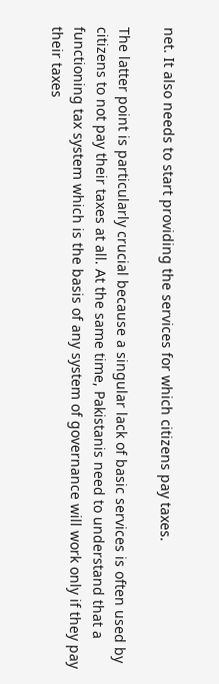net. It also needs to start providing the services for which citizens pay taxes.

The latter point is particularly crucial because a singular lack of basic services is often used by citizens to not pay their taxes at all. At the same time, Pakistanis need to understand that a functioning tax system which is the basis of any system of governance will work only if they pay their taxes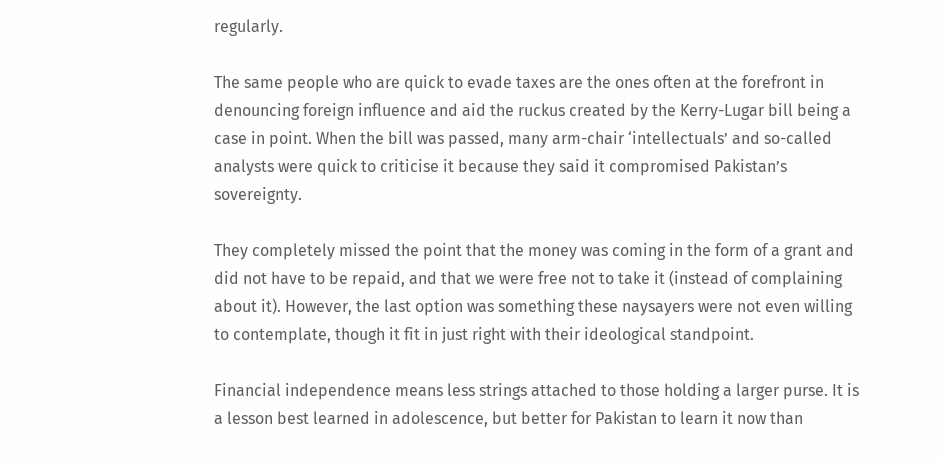regularly.

The same people who are quick to evade taxes are the ones often at the forefront in denouncing foreign influence and aid the ruckus created by the Kerry-Lugar bill being a case in point. When the bill was passed, many arm-chair ‘intellectuals’ and so-called analysts were quick to criticise it because they said it compromised Pakistan’s sovereignty.

They completely missed the point that the money was coming in the form of a grant and did not have to be repaid, and that we were free not to take it (instead of complaining about it). However, the last option was something these naysayers were not even willing to contemplate, though it fit in just right with their ideological standpoint.

Financial independence means less strings attached to those holding a larger purse. It is a lesson best learned in adolescence, but better for Pakistan to learn it now than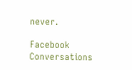never.

Facebook Conversations